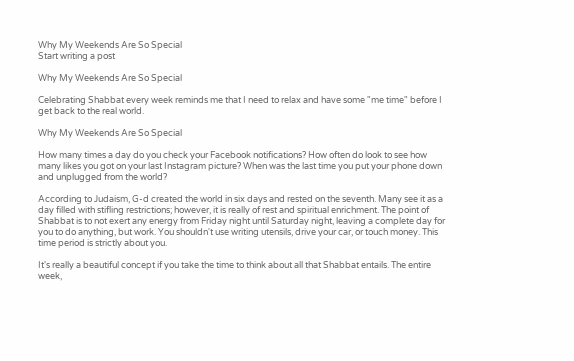Why My Weekends Are So Special
Start writing a post

Why My Weekends Are So Special

Celebrating Shabbat every week reminds me that I need to relax and have some "me time" before I get back to the real world.

Why My Weekends Are So Special

How many times a day do you check your Facebook notifications? How often do look to see how many likes you got on your last Instagram picture? When was the last time you put your phone down and unplugged from the world?

According to Judaism, G-d created the world in six days and rested on the seventh. Many see it as a day filled with stifling restrictions; however, it is really of rest and spiritual enrichment. The point of Shabbat is to not exert any energy from Friday night until Saturday night, leaving a complete day for you to do anything, but work. You shouldn't use writing utensils, drive your car, or touch money. This time period is strictly about you.

It's really a beautiful concept if you take the time to think about all that Shabbat entails. The entire week,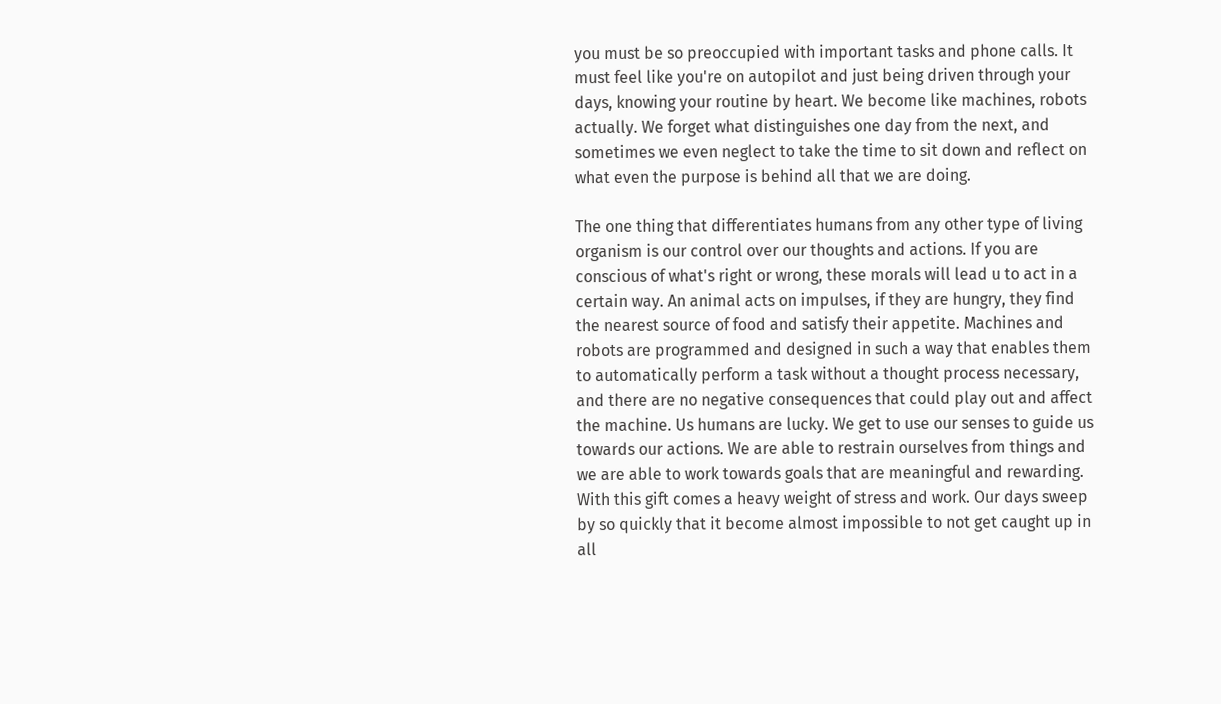you must be so preoccupied with important tasks and phone calls. It must feel like you're on autopilot and just being driven through your days, knowing your routine by heart. We become like machines, robots actually. We forget what distinguishes one day from the next, and sometimes we even neglect to take the time to sit down and reflect on what even the purpose is behind all that we are doing.

The one thing that differentiates humans from any other type of living organism is our control over our thoughts and actions. If you are conscious of what's right or wrong, these morals will lead u to act in a certain way. An animal acts on impulses, if they are hungry, they find the nearest source of food and satisfy their appetite. Machines and robots are programmed and designed in such a way that enables them to automatically perform a task without a thought process necessary, and there are no negative consequences that could play out and affect the machine. Us humans are lucky. We get to use our senses to guide us towards our actions. We are able to restrain ourselves from things and we are able to work towards goals that are meaningful and rewarding. With this gift comes a heavy weight of stress and work. Our days sweep by so quickly that it become almost impossible to not get caught up in all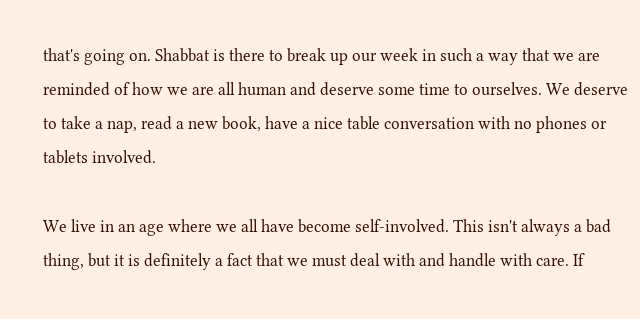that's going on. Shabbat is there to break up our week in such a way that we are reminded of how we are all human and deserve some time to ourselves. We deserve to take a nap, read a new book, have a nice table conversation with no phones or tablets involved.

We live in an age where we all have become self-involved. This isn't always a bad thing, but it is definitely a fact that we must deal with and handle with care. If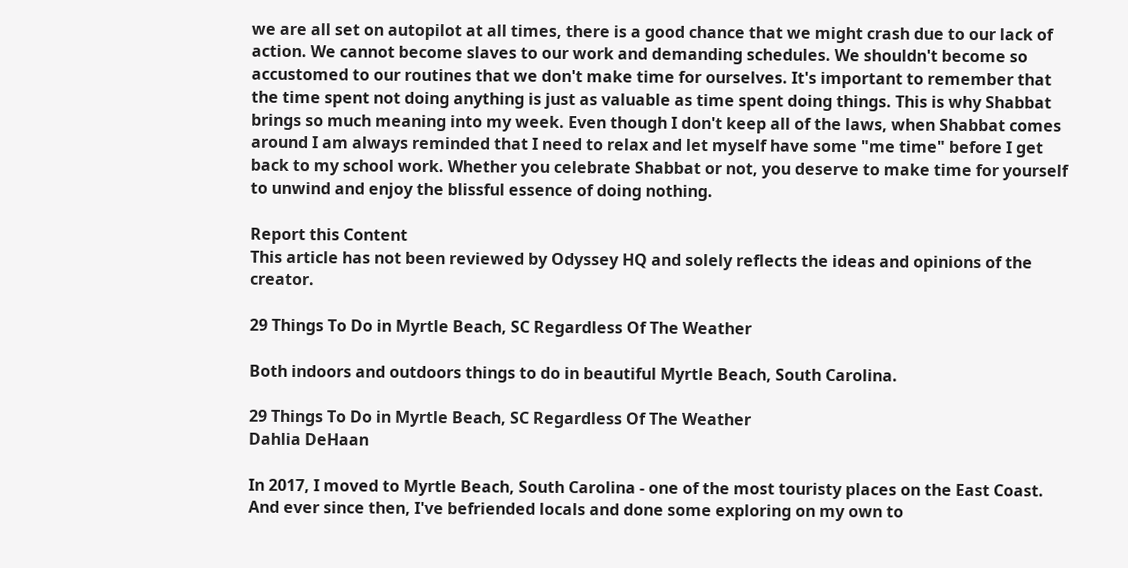we are all set on autopilot at all times, there is a good chance that we might crash due to our lack of action. We cannot become slaves to our work and demanding schedules. We shouldn't become so accustomed to our routines that we don't make time for ourselves. It's important to remember that the time spent not doing anything is just as valuable as time spent doing things. This is why Shabbat brings so much meaning into my week. Even though I don't keep all of the laws, when Shabbat comes around I am always reminded that I need to relax and let myself have some "me time" before I get back to my school work. Whether you celebrate Shabbat or not, you deserve to make time for yourself to unwind and enjoy the blissful essence of doing nothing.

Report this Content
This article has not been reviewed by Odyssey HQ and solely reflects the ideas and opinions of the creator.

29 Things To Do in Myrtle Beach, SC Regardless Of The Weather

Both indoors and outdoors things to do in beautiful Myrtle Beach, South Carolina.

29 Things To Do in Myrtle Beach, SC Regardless Of The Weather
Dahlia DeHaan

In 2017, I moved to Myrtle Beach, South Carolina - one of the most touristy places on the East Coast. And ever since then, I've befriended locals and done some exploring on my own to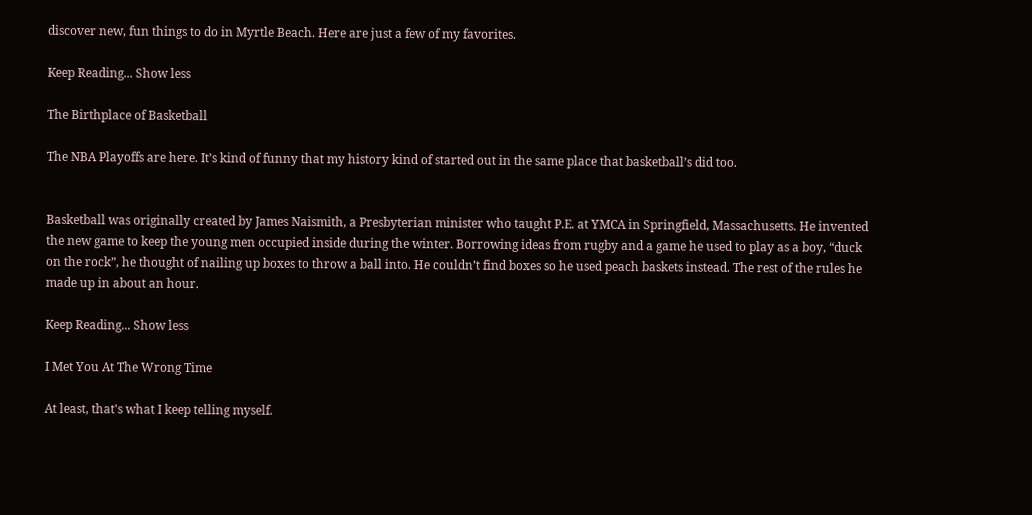discover new, fun things to do in Myrtle Beach. Here are just a few of my favorites.

Keep Reading... Show less

The Birthplace of Basketball

The NBA Playoffs are here. It’s kind of funny that my history kind of started out in the same place that basketball’s did too.


Basketball was originally created by James Naismith, a Presbyterian minister who taught P.E. at YMCA in Springfield, Massachusetts. He invented the new game to keep the young men occupied inside during the winter. Borrowing ideas from rugby and a game he used to play as a boy, “duck on the rock”, he thought of nailing up boxes to throw a ball into. He couldn’t find boxes so he used peach baskets instead. The rest of the rules he made up in about an hour.

Keep Reading... Show less

I Met You At The Wrong Time

At least, that's what I keep telling myself.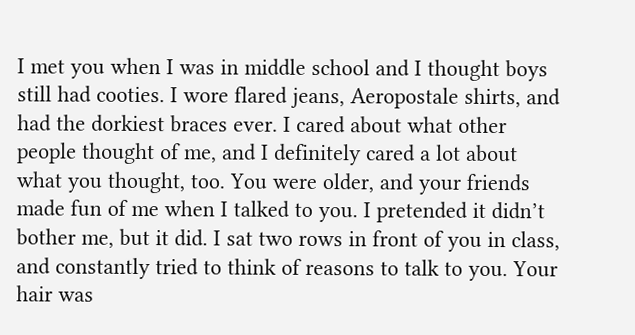I met you when I was in middle school and I thought boys still had cooties. I wore flared jeans, Aeropostale shirts, and had the dorkiest braces ever. I cared about what other people thought of me, and I definitely cared a lot about what you thought, too. You were older, and your friends made fun of me when I talked to you. I pretended it didn’t bother me, but it did. I sat two rows in front of you in class, and constantly tried to think of reasons to talk to you. Your hair was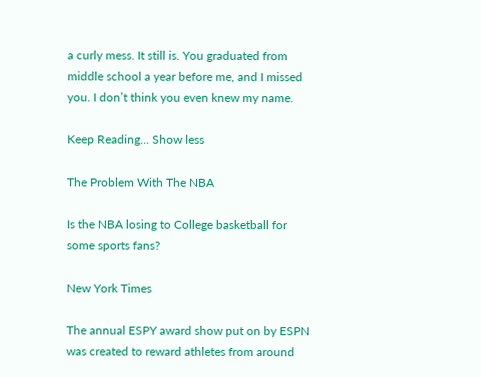a curly mess. It still is. You graduated from middle school a year before me, and I missed you. I don’t think you even knew my name.

Keep Reading... Show less

The Problem With The NBA

Is the NBA losing to College basketball for some sports fans?

New York Times

The annual ESPY award show put on by ESPN was created to reward athletes from around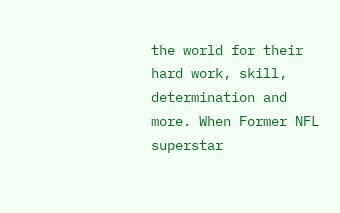the world for their hard work, skill, determination and more. When Former NFL superstar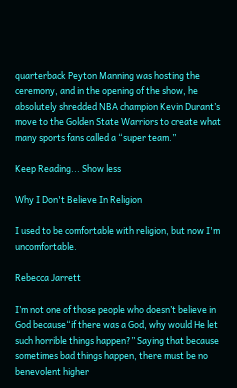quarterback Peyton Manning was hosting the ceremony, and in the opening of the show, he absolutely shredded NBA champion Kevin Durant’s move to the Golden State Warriors to create what many sports fans called a “super team.”

Keep Reading... Show less

Why I Don't Believe In Religion

I used to be comfortable with religion, but now I'm uncomfortable.

Rebecca Jarrett

I’m not one of those people who doesn’t believe in God because“if there was a God, why would He let such horrible things happen?” Saying that because sometimes bad things happen, there must be no benevolent higher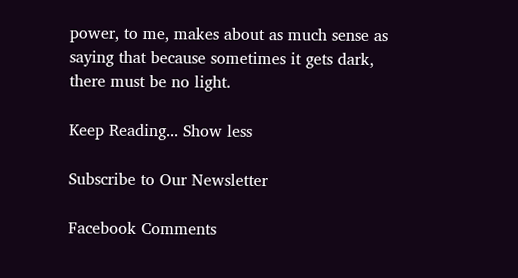power, to me, makes about as much sense as saying that because sometimes it gets dark, there must be no light.

Keep Reading... Show less

Subscribe to Our Newsletter

Facebook Comments